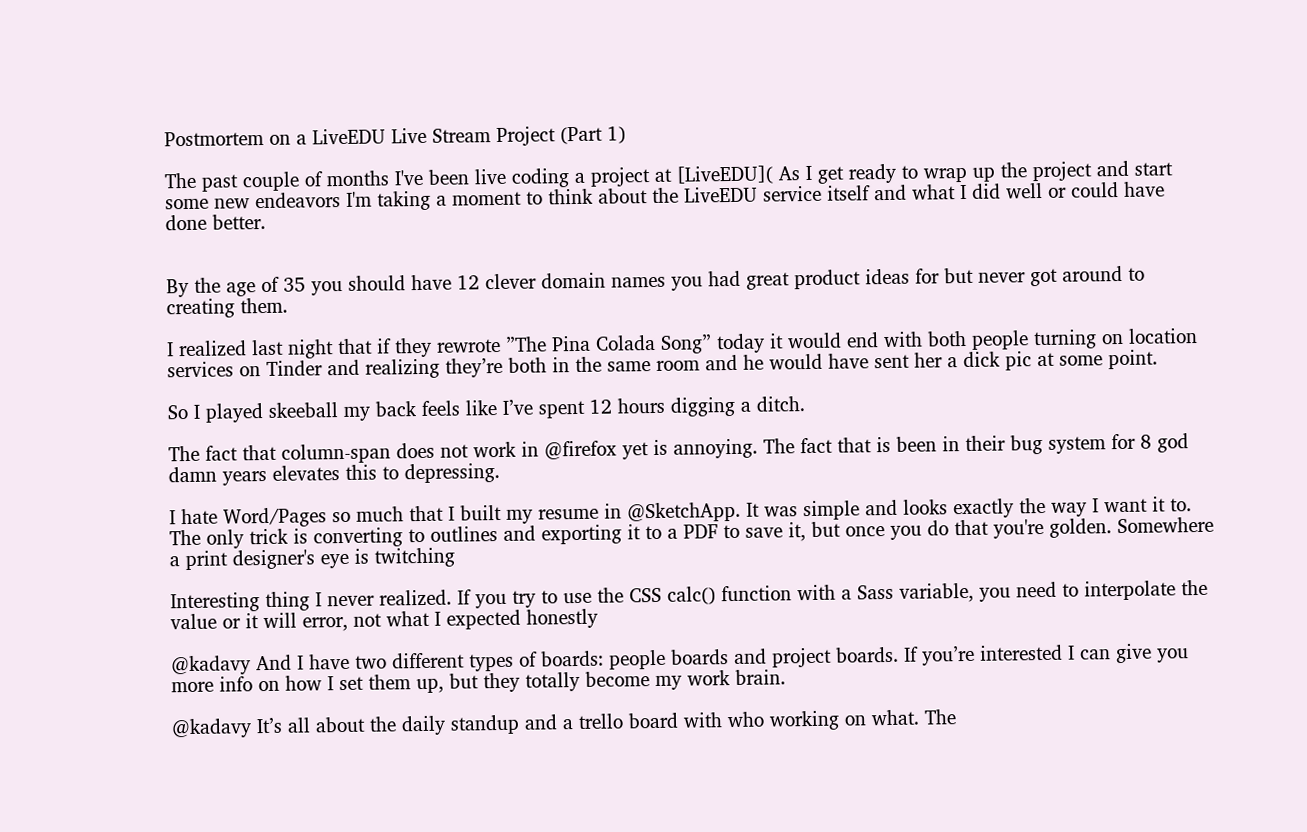Postmortem on a LiveEDU Live Stream Project (Part 1)

The past couple of months I've been live coding a project at [LiveEDU]( As I get ready to wrap up the project and start some new endeavors I'm taking a moment to think about the LiveEDU service itself and what I did well or could have done better.


By the age of 35 you should have 12 clever domain names you had great product ideas for but never got around to creating them.

I realized last night that if they rewrote ”The Pina Colada Song” today it would end with both people turning on location services on Tinder and realizing they’re both in the same room and he would have sent her a dick pic at some point.

So I played skeeball my back feels like I’ve spent 12 hours digging a ditch.

The fact that column-span does not work in @firefox yet is annoying. The fact that is been in their bug system for 8 god damn years elevates this to depressing.

I hate Word/Pages so much that I built my resume in @SketchApp. It was simple and looks exactly the way I want it to. The only trick is converting to outlines and exporting it to a PDF to save it, but once you do that you're golden. Somewhere a print designer's eye is twitching

Interesting thing I never realized. If you try to use the CSS calc() function with a Sass variable, you need to interpolate the value or it will error, not what I expected honestly

@kadavy And I have two different types of boards: people boards and project boards. If you’re interested I can give you more info on how I set them up, but they totally become my work brain.

@kadavy It’s all about the daily standup and a trello board with who working on what. The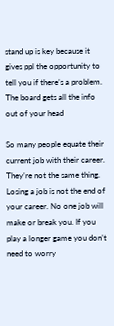stand up is key because it gives ppl the opportunity to tell you if there’s a problem. The board gets all the info out of your head

So many people equate their current job with their career. They’re not the same thing. Losing a job is not the end of your career. No one job will make or break you. If you play a longer game you don’t need to worry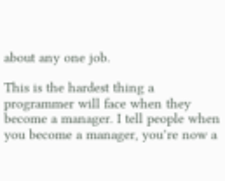about any one job.

This is the hardest thing a programmer will face when they become a manager. I tell people when you become a manager, you’re now a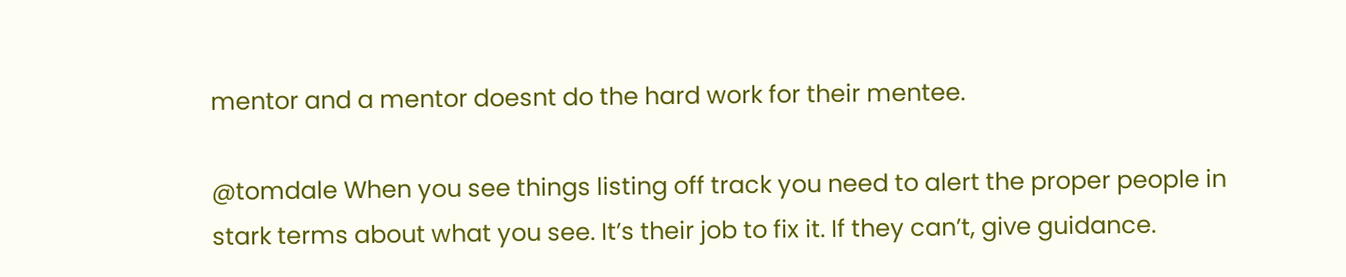mentor and a mentor doesnt do the hard work for their mentee.

@tomdale When you see things listing off track you need to alert the proper people in stark terms about what you see. It’s their job to fix it. If they can’t, give guidance.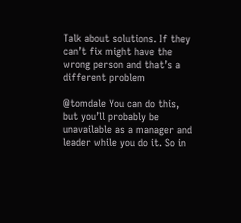Talk about solutions. If they can’t fix might have the wrong person and that’s a different problem

@tomdale You can do this, but you’ll probably be unavailable as a manager and leader while you do it. So in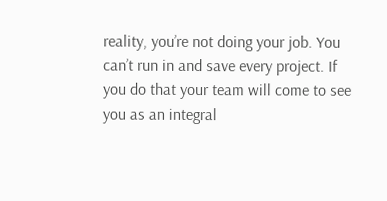reality, you’re not doing your job. You can’t run in and save every project. If you do that your team will come to see you as an integral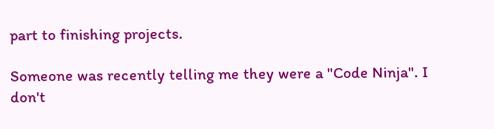part to finishing projects.

Someone was recently telling me they were a "Code Ninja". I don't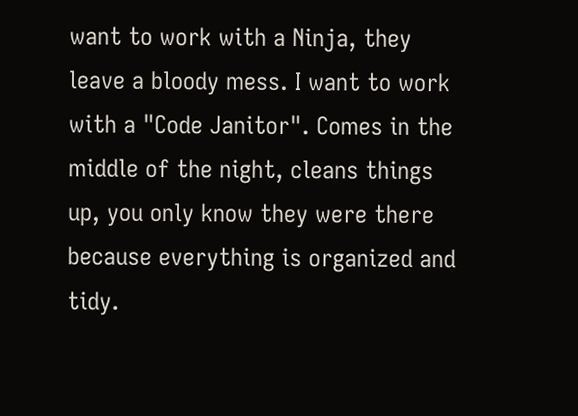want to work with a Ninja, they leave a bloody mess. I want to work with a "Code Janitor". Comes in the middle of the night, cleans things up, you only know they were there because everything is organized and tidy.